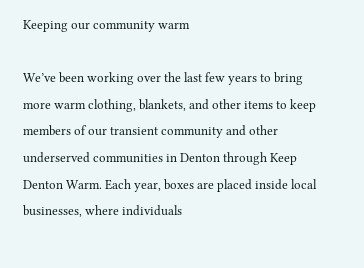Keeping our community warm

We’ve been working over the last few years to bring more warm clothing, blankets, and other items to keep members of our transient community and other underserved communities in Denton through Keep Denton Warm. Each year, boxes are placed inside local businesses, where individuals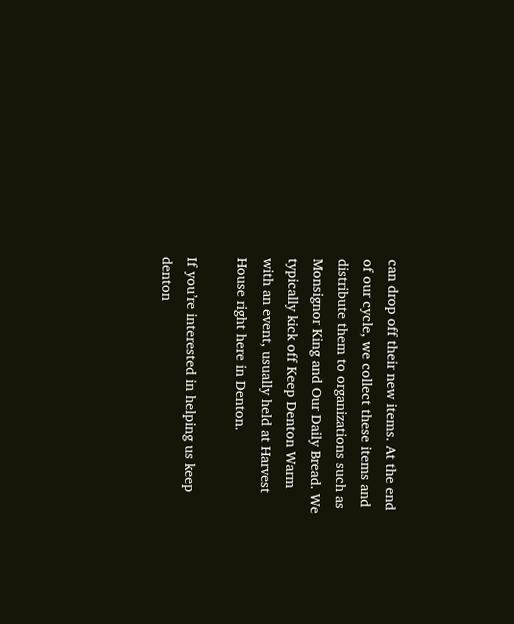can drop off their new items. At the end of our cycle, we collect these items and distribute them to organizations such as Monsignor King and Our Daily Bread. We typically kick off Keep Denton Warm with an event, usually held at Harvest House right here in Denton.

If you’re interested in helping us keep denton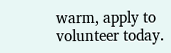warm, apply to volunteer today.